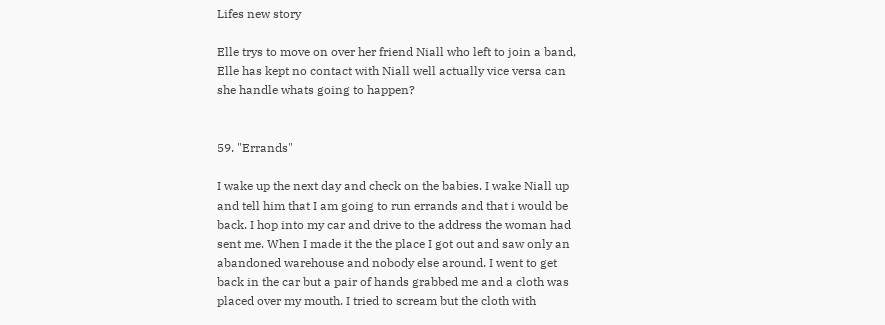Lifes new story

Elle trys to move on over her friend Niall who left to join a band, Elle has kept no contact with Niall well actually vice versa can she handle whats going to happen?


59. "Errands"

I wake up the next day and check on the babies. I wake Niall up and tell him that I am going to run errands and that i would be back. I hop into my car and drive to the address the woman had sent me. When I made it the the place I got out and saw only an abandoned warehouse and nobody else around. I went to get back in the car but a pair of hands grabbed me and a cloth was placed over my mouth. I tried to scream but the cloth with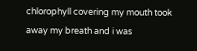chlorophyll covering my mouth took away my breath and i was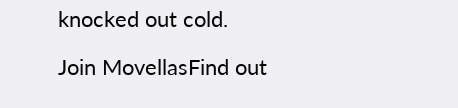knocked out cold.

Join MovellasFind out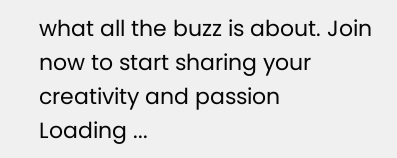what all the buzz is about. Join now to start sharing your creativity and passion
Loading ...